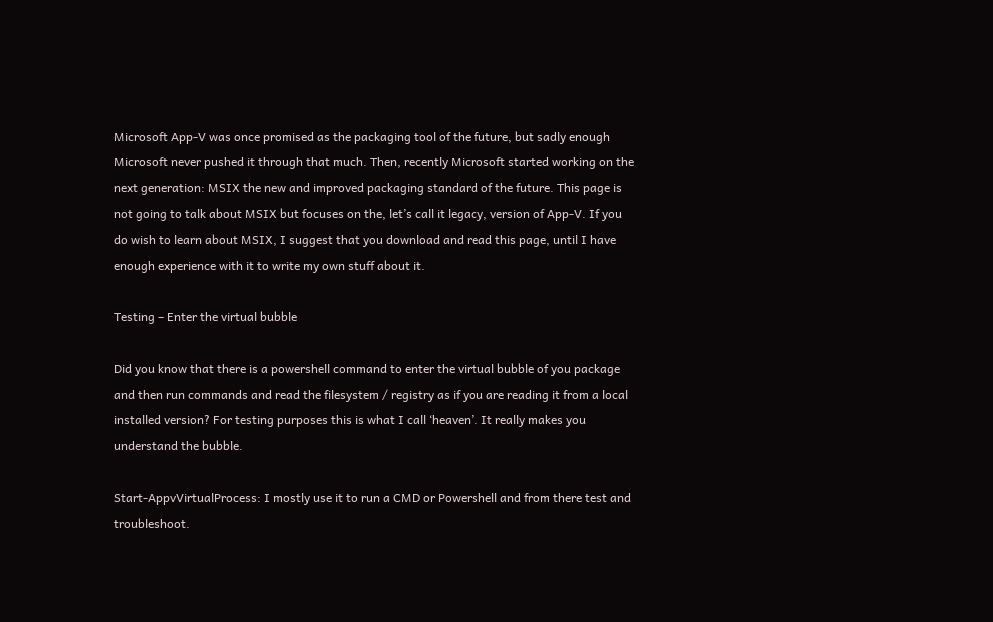Microsoft App-V was once promised as the packaging tool of the future, but sadly enough Microsoft never pushed it through that much. Then, recently Microsoft started working on the next generation: MSIX the new and improved packaging standard of the future. This page is not going to talk about MSIX but focuses on the, let’s call it legacy, version of App-V. If you do wish to learn about MSIX, I suggest that you download and read this page, until I have enough experience with it to write my own stuff about it.

Testing – Enter the virtual bubble

Did you know that there is a powershell command to enter the virtual bubble of you package and then run commands and read the filesystem / registry as if you are reading it from a local installed version? For testing purposes this is what I call ‘heaven’. It really makes you understand the bubble.

Start-AppvVirtualProcess: I mostly use it to run a CMD or Powershell and from there test and troubleshoot.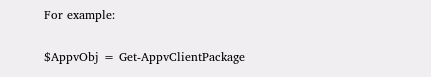For example:

$AppvObj = Get-AppvClientPackage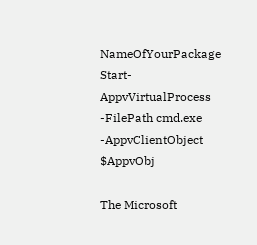NameOfYourPackage
Start-AppvVirtualProcess -FilePath cmd.exe -AppvClientObject $AppvObj

The Microsoft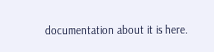documentation about it is here.